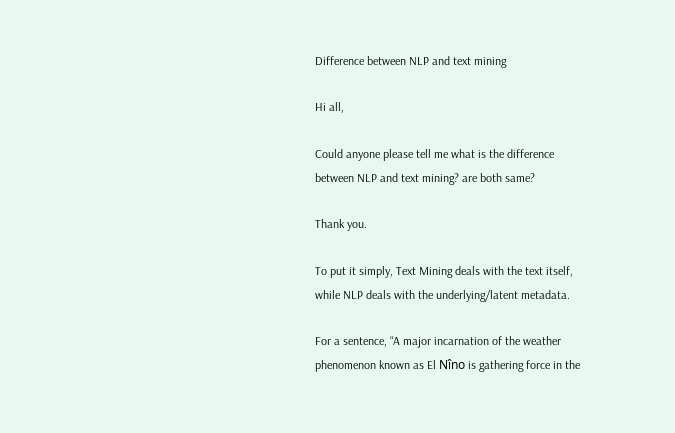Difference between NLP and text mining

Hi all,

Could anyone please tell me what is the difference between NLP and text mining? are both same?

Thank you.

To put it simply, Text Mining deals with the text itself, while NLP deals with the underlying/latent metadata.

For a sentence, “A major incarnation of the weather phenomenon known as El Nîno is gathering force in the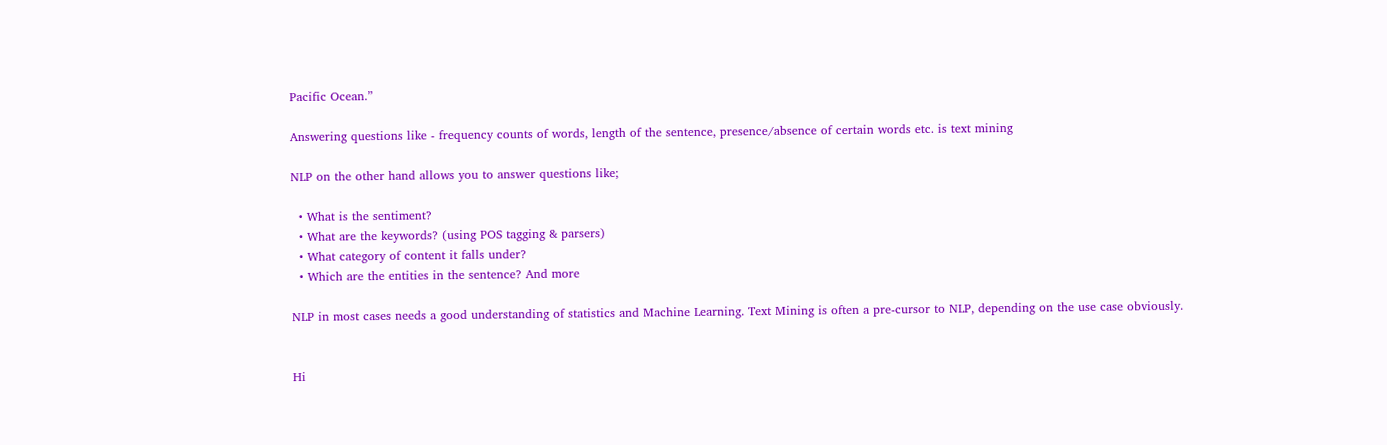Pacific Ocean.”

Answering questions like - frequency counts of words, length of the sentence, presence/absence of certain words etc. is text mining

NLP on the other hand allows you to answer questions like;

  • What is the sentiment?
  • What are the keywords? (using POS tagging & parsers)
  • What category of content it falls under?
  • Which are the entities in the sentence? And more

NLP in most cases needs a good understanding of statistics and Machine Learning. Text Mining is often a pre-cursor to NLP, depending on the use case obviously.


Hi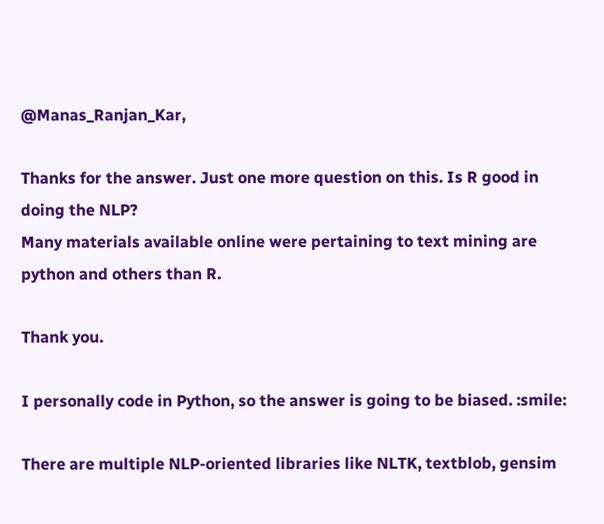@Manas_Ranjan_Kar,

Thanks for the answer. Just one more question on this. Is R good in doing the NLP?
Many materials available online were pertaining to text mining are python and others than R.

Thank you.

I personally code in Python, so the answer is going to be biased. :smile:

There are multiple NLP-oriented libraries like NLTK, textblob, gensim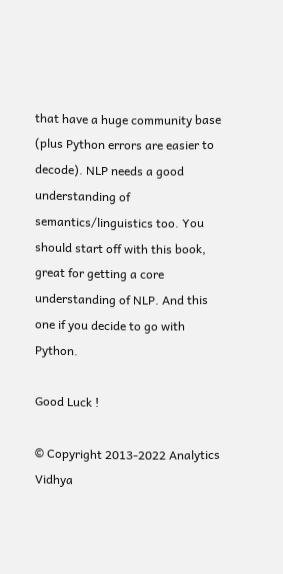that have a huge community base (plus Python errors are easier to decode). NLP needs a good understanding of semantics/linguistics too. You should start off with this book, great for getting a core understanding of NLP. And this one if you decide to go with Python.

Good Luck !

© Copyright 2013-2022 Analytics Vidhya